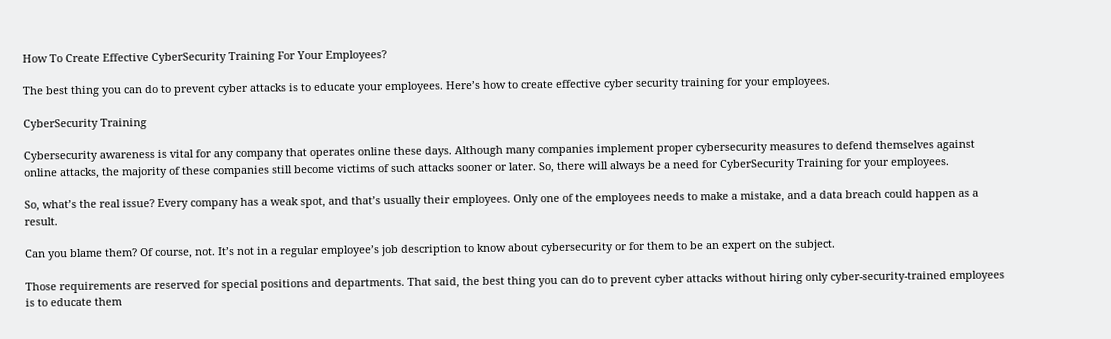How To Create Effective CyberSecurity Training For Your Employees?

The best thing you can do to prevent cyber attacks is to educate your employees. Here’s how to create effective cyber security training for your employees.

CyberSecurity Training

Cybersecurity awareness is vital for any company that operates online these days. Although many companies implement proper cybersecurity measures to defend themselves against online attacks, the majority of these companies still become victims of such attacks sooner or later. So, there will always be a need for CyberSecurity Training for your employees.

So, what’s the real issue? Every company has a weak spot, and that’s usually their employees. Only one of the employees needs to make a mistake, and a data breach could happen as a result.

Can you blame them? Of course, not. It’s not in a regular employee’s job description to know about cybersecurity or for them to be an expert on the subject.

Those requirements are reserved for special positions and departments. That said, the best thing you can do to prevent cyber attacks without hiring only cyber-security-trained employees is to educate them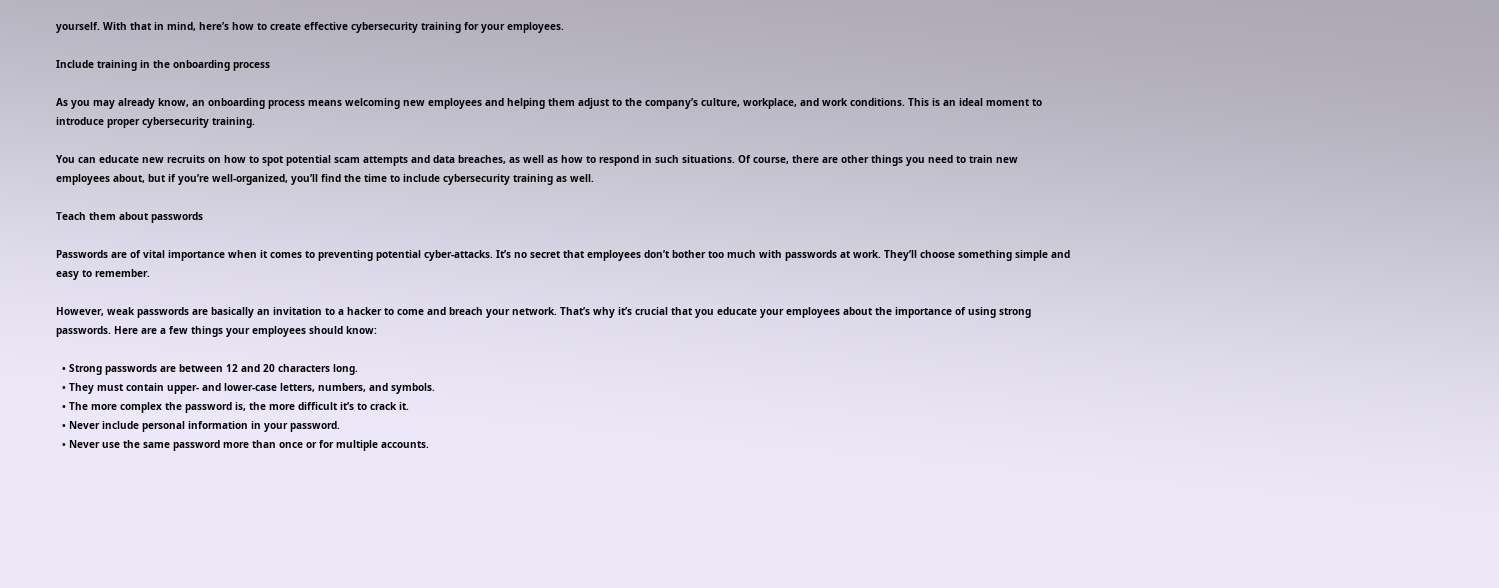yourself. With that in mind, here’s how to create effective cybersecurity training for your employees.

Include training in the onboarding process

As you may already know, an onboarding process means welcoming new employees and helping them adjust to the company’s culture, workplace, and work conditions. This is an ideal moment to introduce proper cybersecurity training.

You can educate new recruits on how to spot potential scam attempts and data breaches, as well as how to respond in such situations. Of course, there are other things you need to train new employees about, but if you’re well-organized, you’ll find the time to include cybersecurity training as well.

Teach them about passwords

Passwords are of vital importance when it comes to preventing potential cyber-attacks. It’s no secret that employees don’t bother too much with passwords at work. They’ll choose something simple and easy to remember.

However, weak passwords are basically an invitation to a hacker to come and breach your network. That’s why it’s crucial that you educate your employees about the importance of using strong passwords. Here are a few things your employees should know:

  • Strong passwords are between 12 and 20 characters long.
  • They must contain upper- and lower-case letters, numbers, and symbols.
  • The more complex the password is, the more difficult it’s to crack it.
  • Never include personal information in your password.
  • Never use the same password more than once or for multiple accounts.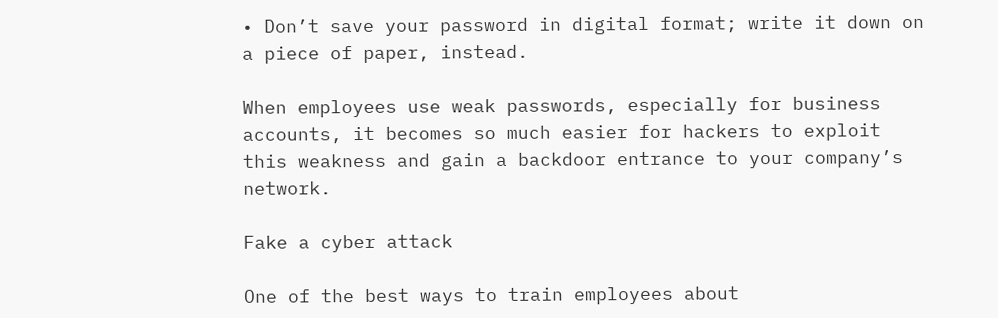• Don’t save your password in digital format; write it down on a piece of paper, instead.

When employees use weak passwords, especially for business accounts, it becomes so much easier for hackers to exploit this weakness and gain a backdoor entrance to your company’s network.

Fake a cyber attack

One of the best ways to train employees about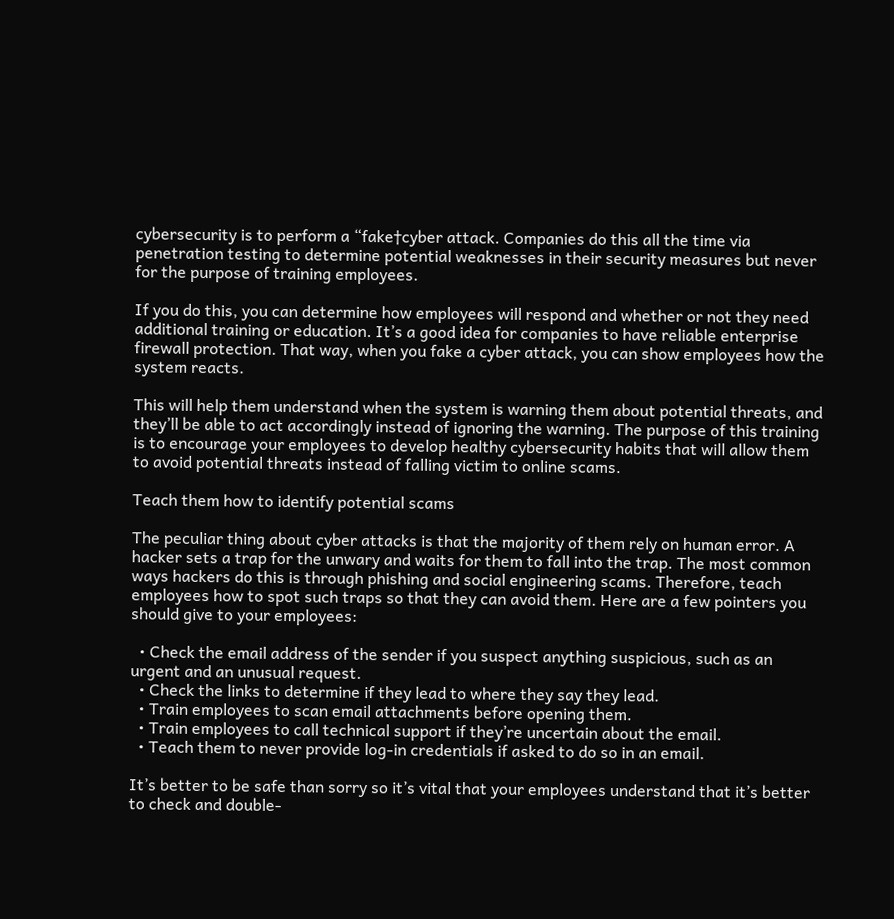cybersecurity is to perform a “fake†cyber attack. Companies do this all the time via penetration testing to determine potential weaknesses in their security measures but never for the purpose of training employees.

If you do this, you can determine how employees will respond and whether or not they need additional training or education. It’s a good idea for companies to have reliable enterprise firewall protection. That way, when you fake a cyber attack, you can show employees how the system reacts.

This will help them understand when the system is warning them about potential threats, and they’ll be able to act accordingly instead of ignoring the warning. The purpose of this training is to encourage your employees to develop healthy cybersecurity habits that will allow them to avoid potential threats instead of falling victim to online scams.

Teach them how to identify potential scams

The peculiar thing about cyber attacks is that the majority of them rely on human error. A hacker sets a trap for the unwary and waits for them to fall into the trap. The most common ways hackers do this is through phishing and social engineering scams. Therefore, teach employees how to spot such traps so that they can avoid them. Here are a few pointers you should give to your employees:

  • Check the email address of the sender if you suspect anything suspicious, such as an urgent and an unusual request.
  • Check the links to determine if they lead to where they say they lead.
  • Train employees to scan email attachments before opening them.
  • Train employees to call technical support if they’re uncertain about the email.
  • Teach them to never provide log-in credentials if asked to do so in an email.

It’s better to be safe than sorry so it’s vital that your employees understand that it’s better to check and double-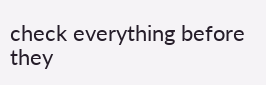check everything before they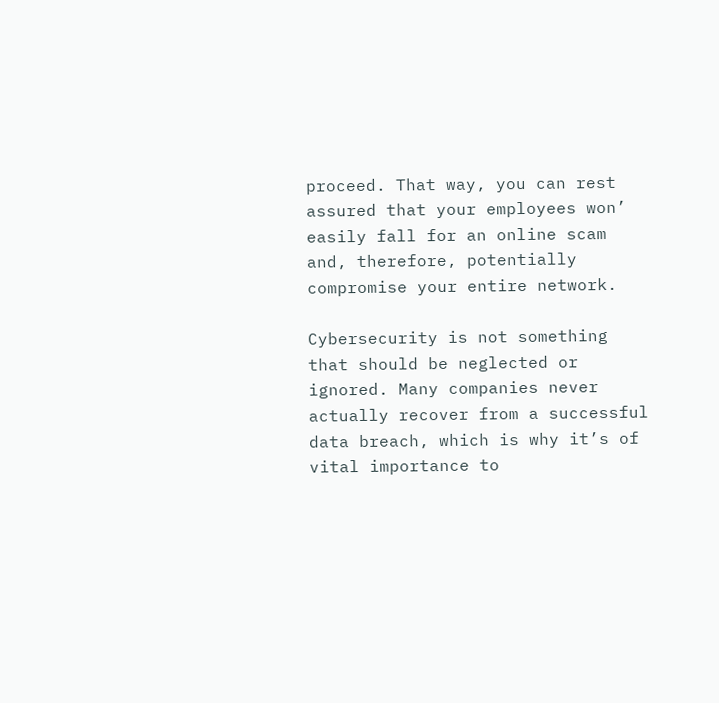proceed. That way, you can rest assured that your employees won’ easily fall for an online scam and, therefore, potentially compromise your entire network.

Cybersecurity is not something that should be neglected or ignored. Many companies never actually recover from a successful data breach, which is why it’s of vital importance to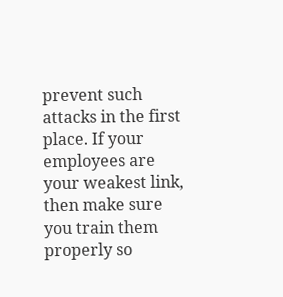prevent such attacks in the first place. If your employees are your weakest link, then make sure you train them properly so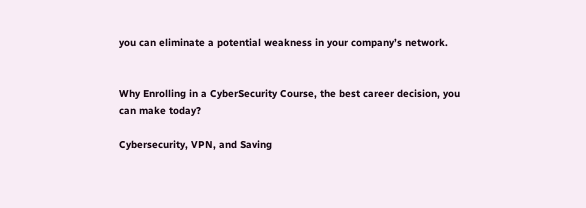you can eliminate a potential weakness in your company’s network.


Why Enrolling in a CyberSecurity Course, the best career decision, you can make today?

Cybersecurity, VPN, and Saving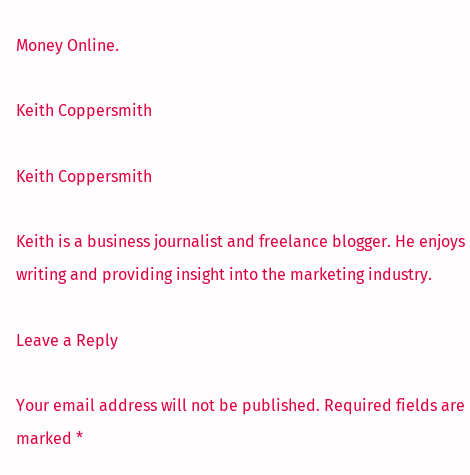Money Online.

Keith Coppersmith

Keith Coppersmith

Keith is a business journalist and freelance blogger. He enjoys writing and providing insight into the marketing industry.

Leave a Reply

Your email address will not be published. Required fields are marked *